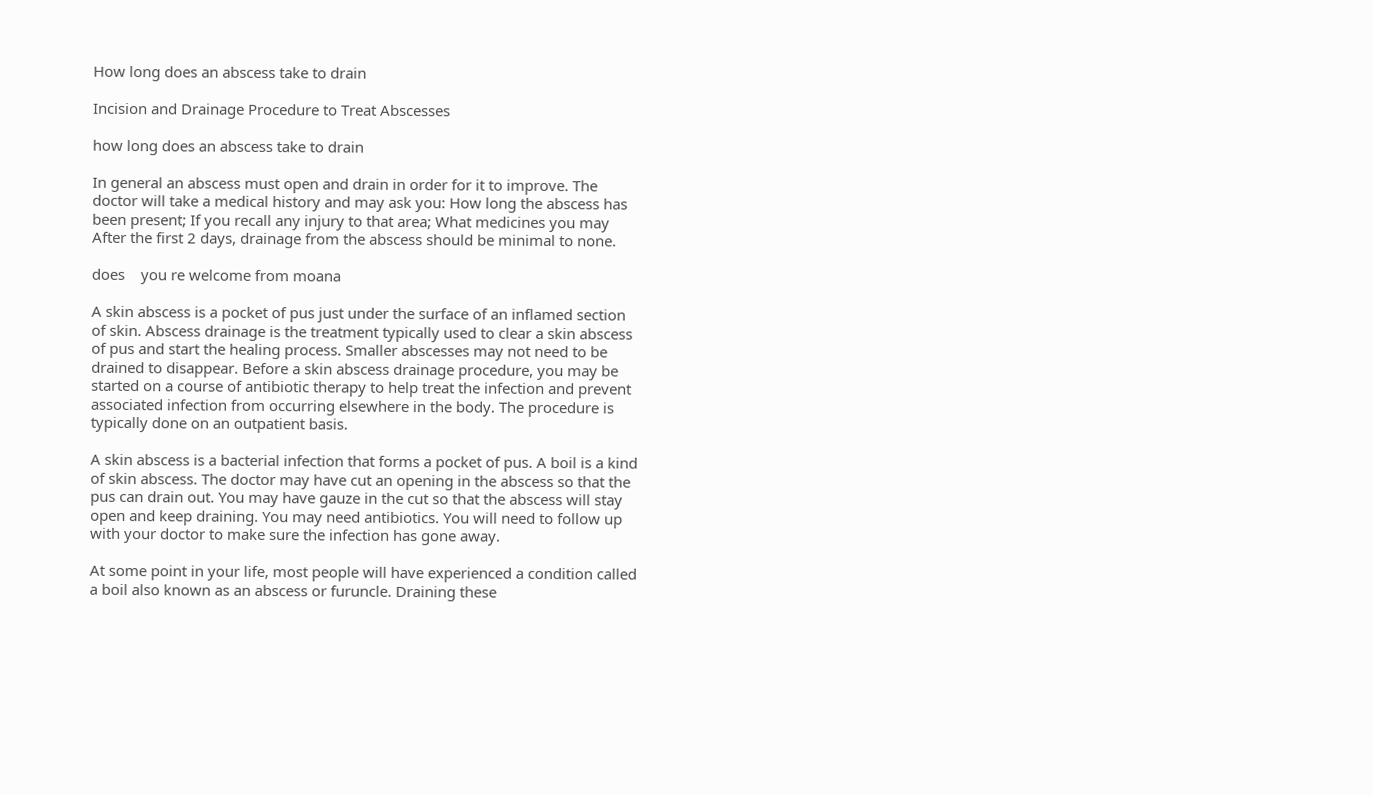How long does an abscess take to drain

Incision and Drainage Procedure to Treat Abscesses

how long does an abscess take to drain

In general an abscess must open and drain in order for it to improve. The doctor will take a medical history and may ask you: How long the abscess has been present; If you recall any injury to that area; What medicines you may After the first 2 days, drainage from the abscess should be minimal to none.

does    you re welcome from moana

A skin abscess is a pocket of pus just under the surface of an inflamed section of skin. Abscess drainage is the treatment typically used to clear a skin abscess of pus and start the healing process. Smaller abscesses may not need to be drained to disappear. Before a skin abscess drainage procedure, you may be started on a course of antibiotic therapy to help treat the infection and prevent associated infection from occurring elsewhere in the body. The procedure is typically done on an outpatient basis.

A skin abscess is a bacterial infection that forms a pocket of pus. A boil is a kind of skin abscess. The doctor may have cut an opening in the abscess so that the pus can drain out. You may have gauze in the cut so that the abscess will stay open and keep draining. You may need antibiotics. You will need to follow up with your doctor to make sure the infection has gone away.

At some point in your life, most people will have experienced a condition called a boil also known as an abscess or furuncle. Draining these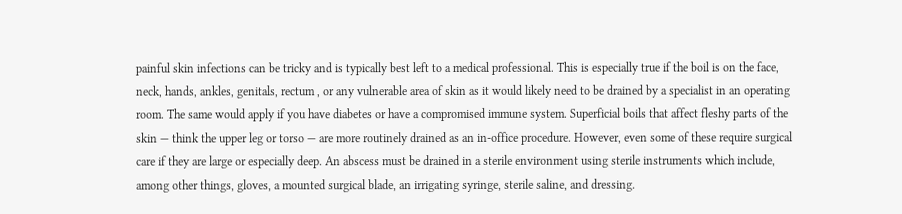painful skin infections can be tricky and is typically best left to a medical professional. This is especially true if the boil is on the face, neck, hands, ankles, genitals, rectum , or any vulnerable area of skin as it would likely need to be drained by a specialist in an operating room. The same would apply if you have diabetes or have a compromised immune system. Superficial boils that affect fleshy parts of the skin — think the upper leg or torso — are more routinely drained as an in-office procedure. However, even some of these require surgical care if they are large or especially deep. An abscess must be drained in a sterile environment using sterile instruments which include, among other things, gloves, a mounted surgical blade, an irrigating syringe, sterile saline, and dressing.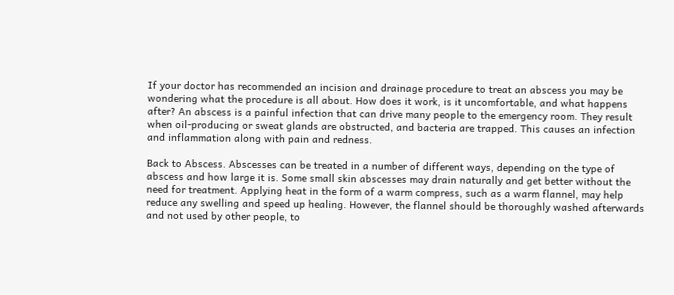If your doctor has recommended an incision and drainage procedure to treat an abscess you may be wondering what the procedure is all about. How does it work, is it uncomfortable, and what happens after? An abscess is a painful infection that can drive many people to the emergency room. They result when oil-producing or sweat glands are obstructed, and bacteria are trapped. This causes an infection and inflammation along with pain and redness.

Back to Abscess. Abscesses can be treated in a number of different ways, depending on the type of abscess and how large it is. Some small skin abscesses may drain naturally and get better without the need for treatment. Applying heat in the form of a warm compress, such as a warm flannel, may help reduce any swelling and speed up healing. However, the flannel should be thoroughly washed afterwards and not used by other people, to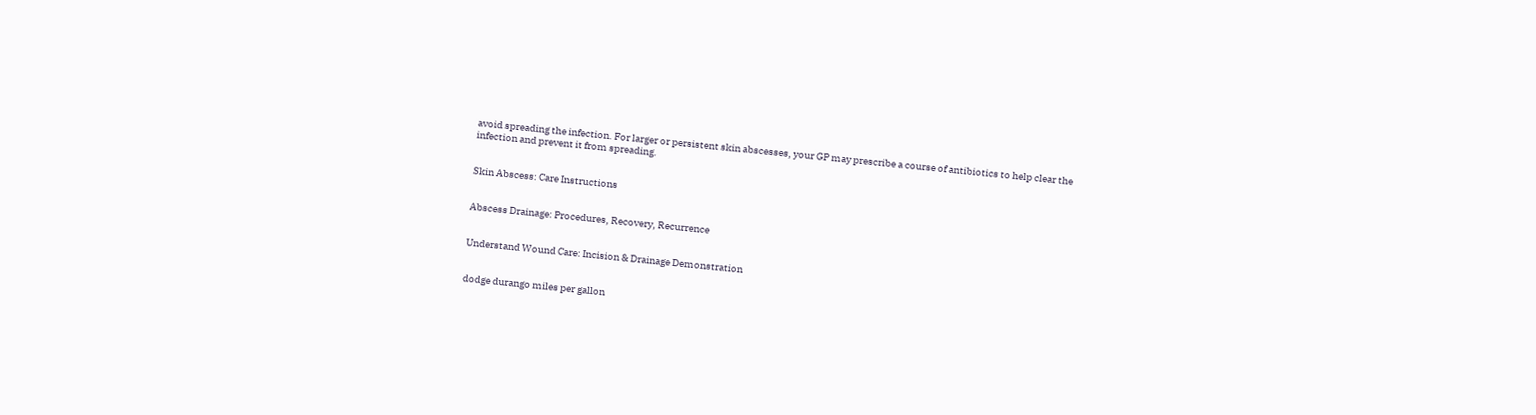avoid spreading the infection. For larger or persistent skin abscesses, your GP may prescribe a course of antibiotics to help clear the infection and prevent it from spreading.


Skin Abscess: Care Instructions


Abscess Drainage: Procedures, Recovery, Recurrence


Understand Wound Care: Incision & Drainage Demonstration


dodge durango miles per gallon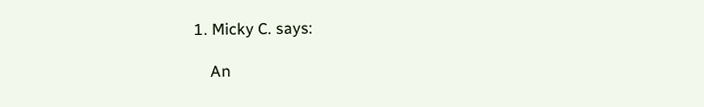1. Micky C. says:

    An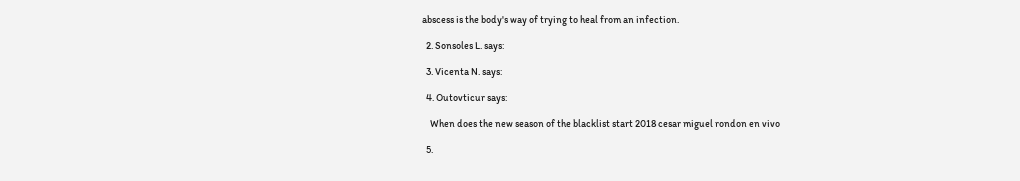abscess is the body's way of trying to heal from an infection.

  2. Sonsoles L. says:

  3. Vicenta N. says:

  4. Outovticur says:

    When does the new season of the blacklist start 2018 cesar miguel rondon en vivo

  5.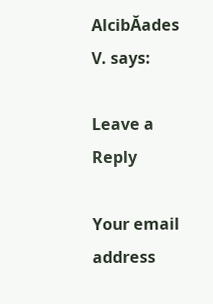AlcibĂades V. says:

Leave a Reply

Your email address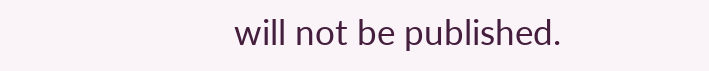will not be published.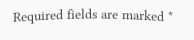Required fields are marked *